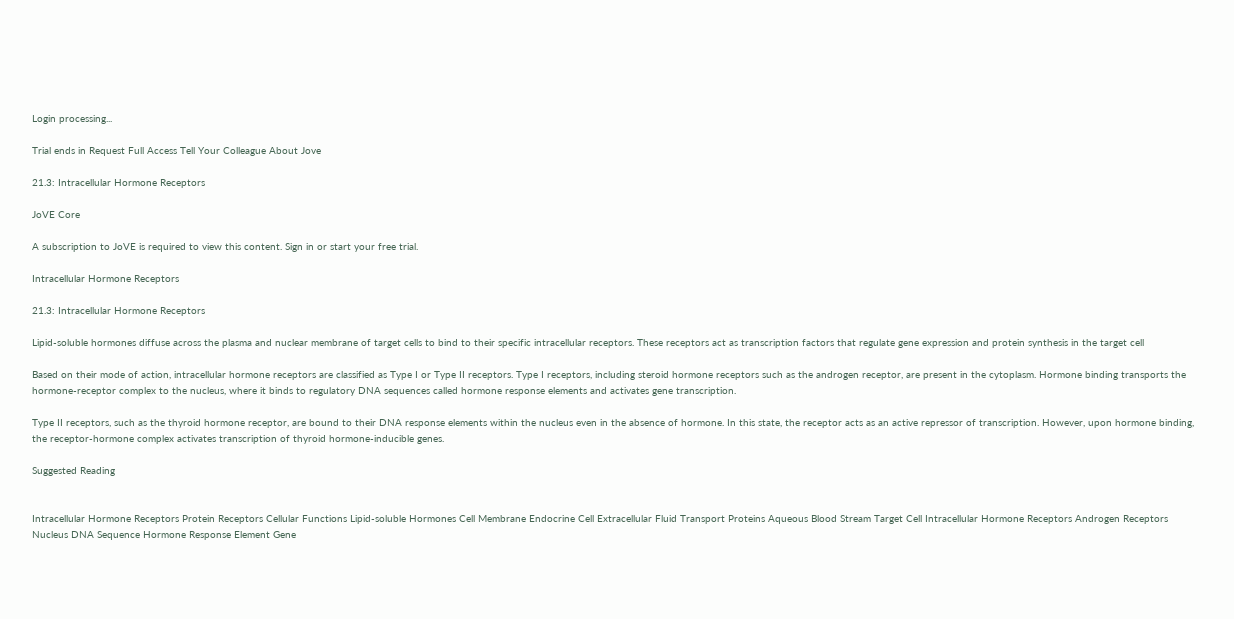Login processing...

Trial ends in Request Full Access Tell Your Colleague About Jove

21.3: Intracellular Hormone Receptors

JoVE Core

A subscription to JoVE is required to view this content. Sign in or start your free trial.

Intracellular Hormone Receptors

21.3: Intracellular Hormone Receptors

Lipid-soluble hormones diffuse across the plasma and nuclear membrane of target cells to bind to their specific intracellular receptors. These receptors act as transcription factors that regulate gene expression and protein synthesis in the target cell

Based on their mode of action, intracellular hormone receptors are classified as Type I or Type II receptors. Type I receptors, including steroid hormone receptors such as the androgen receptor, are present in the cytoplasm. Hormone binding transports the hormone-receptor complex to the nucleus, where it binds to regulatory DNA sequences called hormone response elements and activates gene transcription.

Type II receptors, such as the thyroid hormone receptor, are bound to their DNA response elements within the nucleus even in the absence of hormone. In this state, the receptor acts as an active repressor of transcription. However, upon hormone binding, the receptor-hormone complex activates transcription of thyroid hormone-inducible genes.

Suggested Reading


Intracellular Hormone Receptors Protein Receptors Cellular Functions Lipid-soluble Hormones Cell Membrane Endocrine Cell Extracellular Fluid Transport Proteins Aqueous Blood Stream Target Cell Intracellular Hormone Receptors Androgen Receptors Nucleus DNA Sequence Hormone Response Element Gene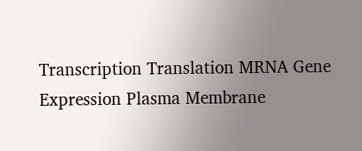Transcription Translation MRNA Gene Expression Plasma Membrane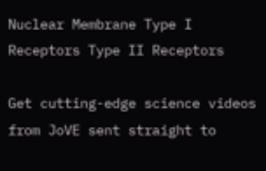Nuclear Membrane Type I Receptors Type II Receptors

Get cutting-edge science videos from JoVE sent straight to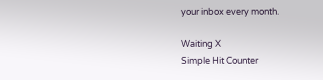your inbox every month.

Waiting X
Simple Hit Counter